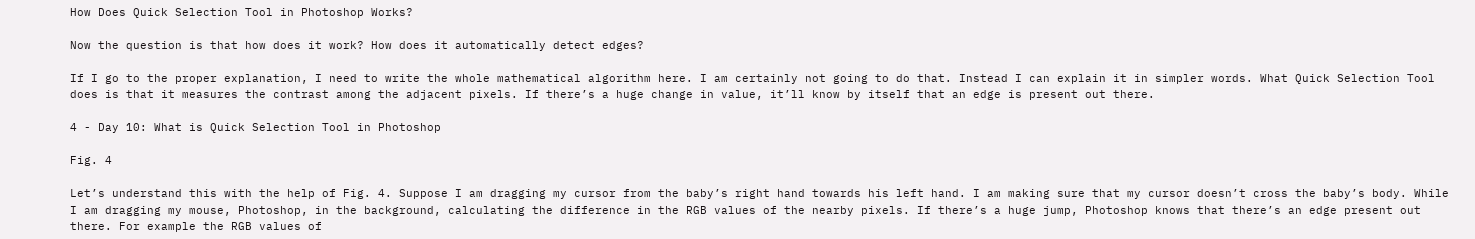How Does Quick Selection Tool in Photoshop Works?

Now the question is that how does it work? How does it automatically detect edges?

If I go to the proper explanation, I need to write the whole mathematical algorithm here. I am certainly not going to do that. Instead I can explain it in simpler words. What Quick Selection Tool does is that it measures the contrast among the adjacent pixels. If there’s a huge change in value, it’ll know by itself that an edge is present out there.

4 - Day 10: What is Quick Selection Tool in Photoshop

Fig. 4

Let’s understand this with the help of Fig. 4. Suppose I am dragging my cursor from the baby’s right hand towards his left hand. I am making sure that my cursor doesn’t cross the baby’s body. While I am dragging my mouse, Photoshop, in the background, calculating the difference in the RGB values of the nearby pixels. If there’s a huge jump, Photoshop knows that there’s an edge present out there. For example the RGB values of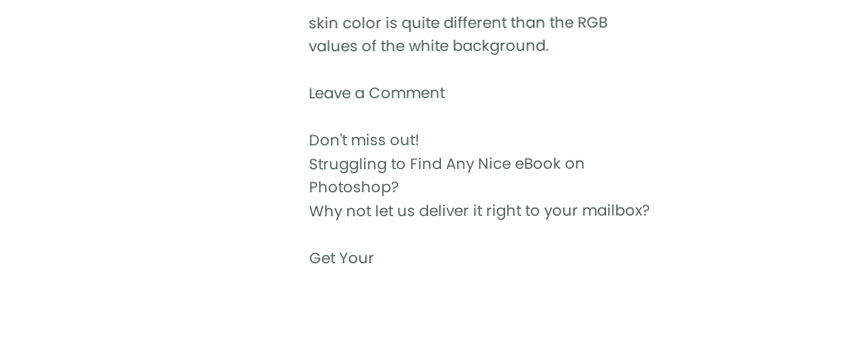skin color is quite different than the RGB values of the white background.

Leave a Comment

Don't miss out!
Struggling to Find Any Nice eBook on Photoshop?
Why not let us deliver it right to your mailbox?

Get Your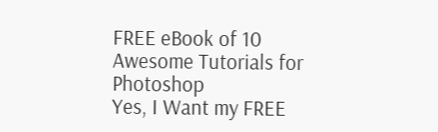FREE eBook of 10 Awesome Tutorials for Photoshop
Yes, I Want my FREE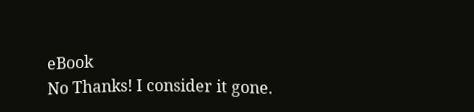eBook
No Thanks! I consider it gone.